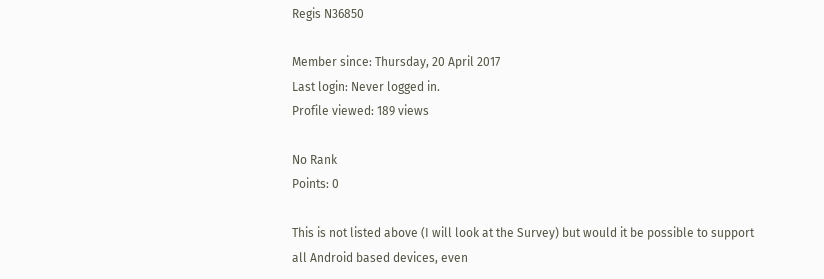Regis N36850

Member since: Thursday, 20 April 2017
Last login: Never logged in.
Profile viewed: 189 views

No Rank
Points: 0

This is not listed above (I will look at the Survey) but would it be possible to support all Android based devices, even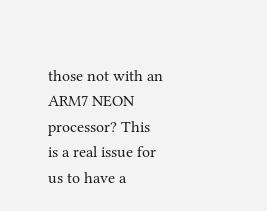those not with an ARM7 NEON processor? This is a real issue for us to have a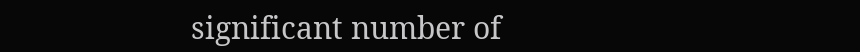significant number of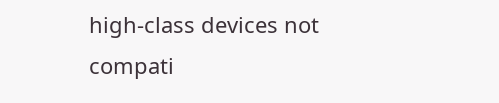high-class devices not compati